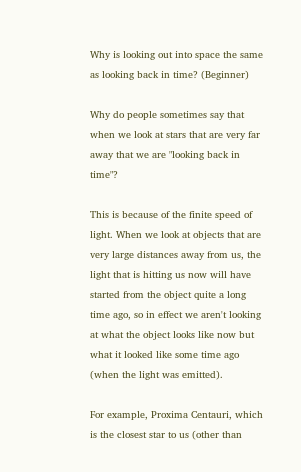Why is looking out into space the same as looking back in time? (Beginner)

Why do people sometimes say that when we look at stars that are very far away that we are "looking back in time"?

This is because of the finite speed of light. When we look at objects that are very large distances away from us, the light that is hitting us now will have started from the object quite a long time ago, so in effect we aren't looking at what the object looks like now but what it looked like some time ago (when the light was emitted).

For example, Proxima Centauri, which is the closest star to us (other than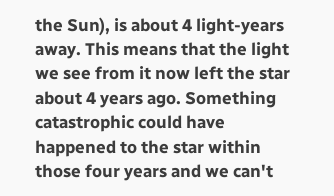the Sun), is about 4 light-years away. This means that the light we see from it now left the star about 4 years ago. Something catastrophic could have happened to the star within those four years and we can't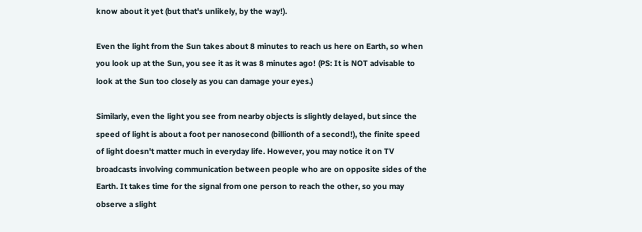know about it yet (but that's unlikely, by the way!).

Even the light from the Sun takes about 8 minutes to reach us here on Earth, so when you look up at the Sun, you see it as it was 8 minutes ago! (PS: It is NOT advisable to look at the Sun too closely as you can damage your eyes.)

Similarly, even the light you see from nearby objects is slightly delayed, but since the speed of light is about a foot per nanosecond (billionth of a second!), the finite speed of light doesn't matter much in everyday life. However, you may notice it on TV broadcasts involving communication between people who are on opposite sides of the Earth. It takes time for the signal from one person to reach the other, so you may observe a slight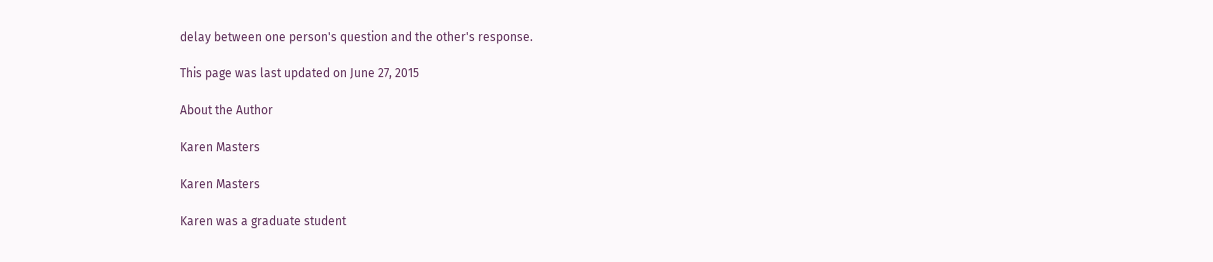delay between one person's question and the other's response.

This page was last updated on June 27, 2015

About the Author

Karen Masters

Karen Masters

Karen was a graduate student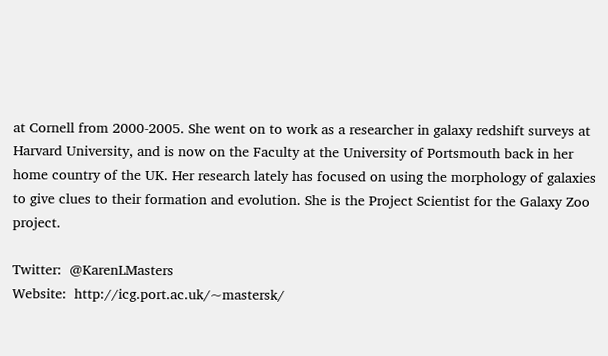at Cornell from 2000-2005. She went on to work as a researcher in galaxy redshift surveys at Harvard University, and is now on the Faculty at the University of Portsmouth back in her home country of the UK. Her research lately has focused on using the morphology of galaxies to give clues to their formation and evolution. She is the Project Scientist for the Galaxy Zoo project.

Twitter:  @KarenLMasters
Website:  http://icg.port.ac.uk/~mastersk/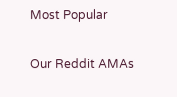Most Popular

Our Reddit AMAs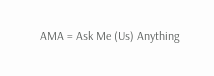AMA = Ask Me (Us) Anything